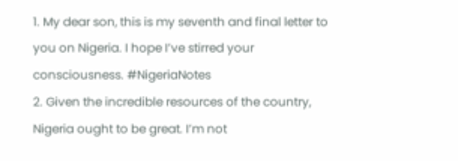1. My dear son, this is my seventh and final letter to you on Nigeria. I hope I’ve stirred your consciousness. #NigeriaNotes
2. Given the incredible resources of the country, Nigeria ought to be great. I’m not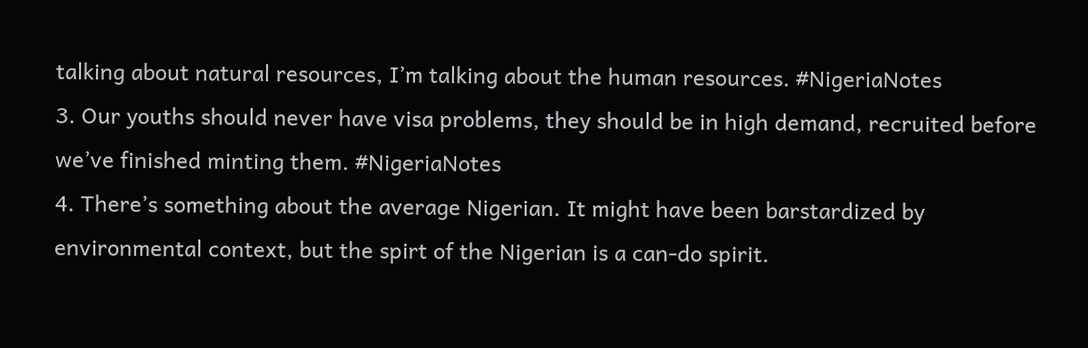talking about natural resources, I’m talking about the human resources. #NigeriaNotes
3. Our youths should never have visa problems, they should be in high demand, recruited before we’ve finished minting them. #NigeriaNotes
4. There’s something about the average Nigerian. It might have been barstardized by environmental context, but the spirt of the Nigerian is a can-do spirit.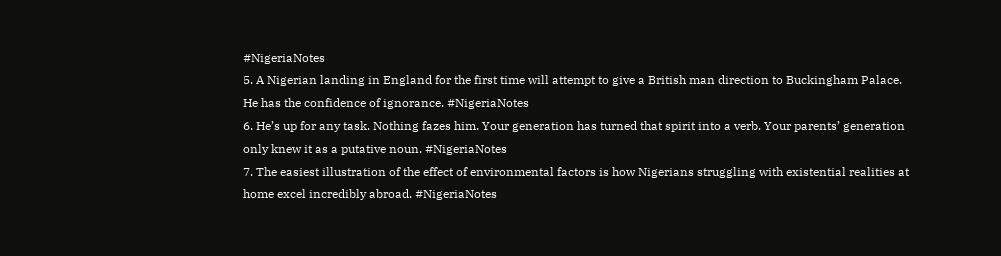#NigeriaNotes
5. A Nigerian landing in England for the first time will attempt to give a British man direction to Buckingham Palace. He has the confidence of ignorance. #NigeriaNotes
6. He’s up for any task. Nothing fazes him. Your generation has turned that spirit into a verb. Your parents’ generation only knew it as a putative noun. #NigeriaNotes
7. The easiest illustration of the effect of environmental factors is how Nigerians struggling with existential realities at home excel incredibly abroad. #NigeriaNotes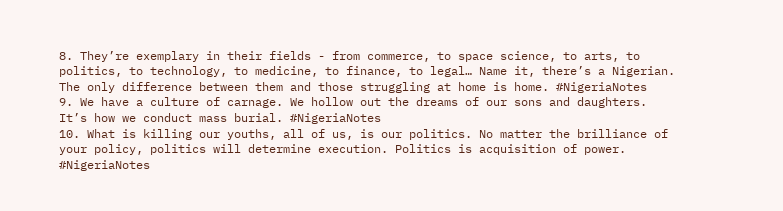8. They’re exemplary in their fields - from commerce, to space science, to arts, to politics, to technology, to medicine, to finance, to legal… Name it, there’s a Nigerian. The only difference between them and those struggling at home is home. #NigeriaNotes
9. We have a culture of carnage. We hollow out the dreams of our sons and daughters. It’s how we conduct mass burial. #NigeriaNotes
10. What is killing our youths, all of us, is our politics. No matter the brilliance of your policy, politics will determine execution. Politics is acquisition of power. #NigeriaNotes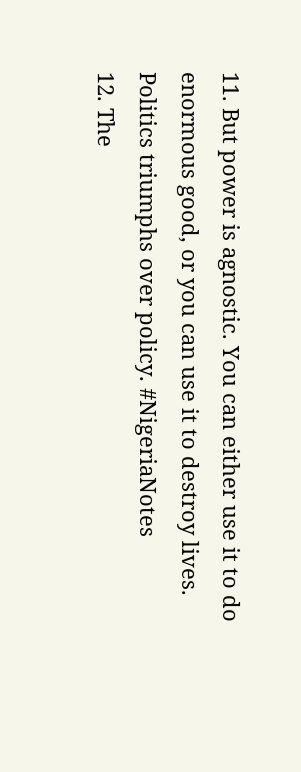11. But power is agnostic. You can either use it to do enormous good, or you can use it to destroy lives. Politics triumphs over policy. #NigeriaNotes
12. The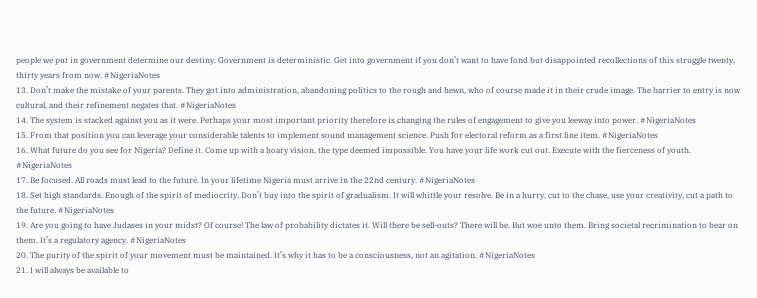people we put in government determine our destiny. Government is deterministic. Get into government if you don’t want to have fond but disappointed recollections of this struggle twenty, thirty years from now. #NigeriaNotes
13. Don’t make the mistake of your parents. They got into administration, abandoning politics to the rough and hewn, who of course made it in their crude image. The barrier to entry is now cultural, and their refinement negates that. #NigeriaNotes
14. The system is stacked against you as it were. Perhaps your most important priority therefore is changing the rules of engagement to give you leeway into power. #NigeriaNotes
15. From that position you can leverage your considerable talents to implement sound management science. Push for electoral reform as a first line item. #NigeriaNotes
16. What future do you see for Nigeria? Define it. Come up with a hoary vision, the type deemed impossible. You have your life work cut out. Execute with the fierceness of youth. #NigeriaNotes
17. Be focused. All roads must lead to the future. In your lifetime Nigeria must arrive in the 22nd century. #NigeriaNotes
18. Set high standards. Enough of the spirit of mediocrity. Don’t buy into the spirit of gradualism. It will whittle your resolve. Be in a hurry, cut to the chase, use your creativity, cut a path to the future. #NigeriaNotes
19. Are you going to have Judases in your midst? Of course! The law of probability dictates it. Will there be sell-outs? There will be. But woe unto them. Bring societal recrimination to bear on them. It’s a regulatory agency. #NigeriaNotes
20. The purity of the spirit of your movement must be maintained. It’s why it has to be a consciousness, not an agitation. #NigeriaNotes
21. I will always be available to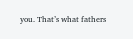you. That’s what fathers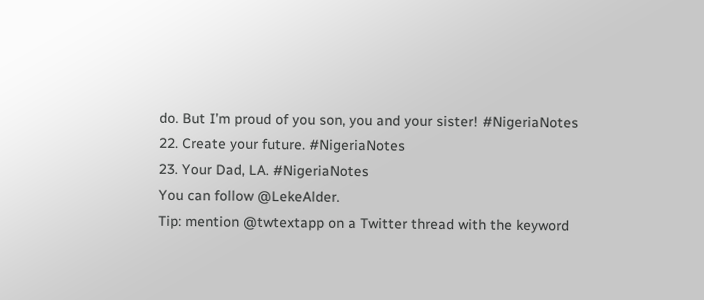do. But I’m proud of you son, you and your sister! #NigeriaNotes
22. Create your future. #NigeriaNotes
23. Your Dad, LA. #NigeriaNotes
You can follow @LekeAlder.
Tip: mention @twtextapp on a Twitter thread with the keyword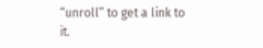“unroll” to get a link to it.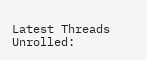Latest Threads Unrolled: